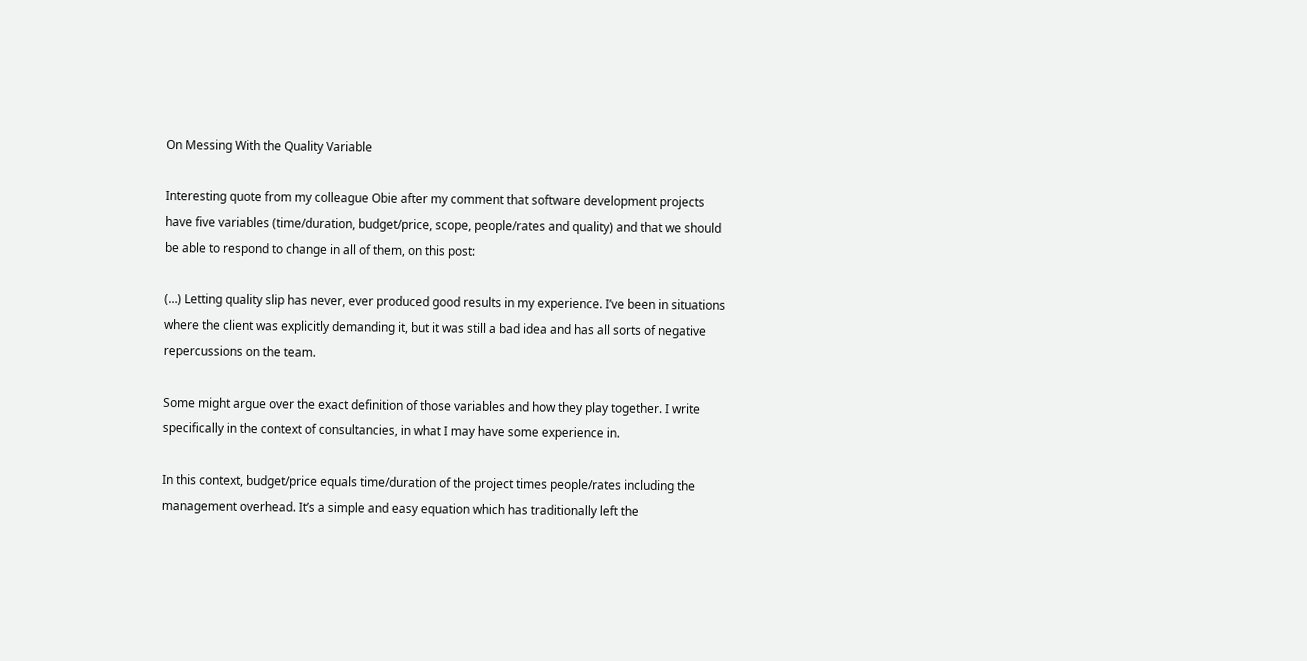On Messing With the Quality Variable

Interesting quote from my colleague Obie after my comment that software development projects have five variables (time/duration, budget/price, scope, people/rates and quality) and that we should be able to respond to change in all of them, on this post:

(…) Letting quality slip has never, ever produced good results in my experience. I’ve been in situations where the client was explicitly demanding it, but it was still a bad idea and has all sorts of negative repercussions on the team.

Some might argue over the exact definition of those variables and how they play together. I write specifically in the context of consultancies, in what I may have some experience in.

In this context, budget/price equals time/duration of the project times people/rates including the management overhead. It’s a simple and easy equation which has traditionally left the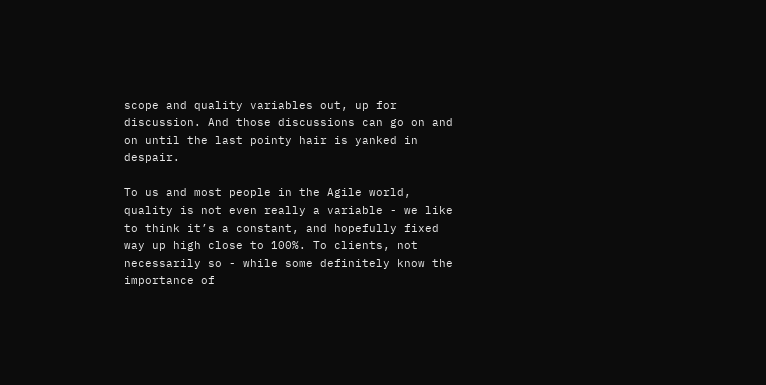scope and quality variables out, up for discussion. And those discussions can go on and on until the last pointy hair is yanked in despair.

To us and most people in the Agile world, quality is not even really a variable - we like to think it’s a constant, and hopefully fixed way up high close to 100%. To clients, not necessarily so - while some definitely know the importance of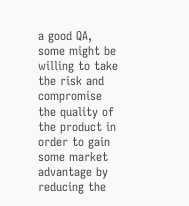a good QA, some might be willing to take the risk and compromise the quality of the product in order to gain some market advantage by reducing the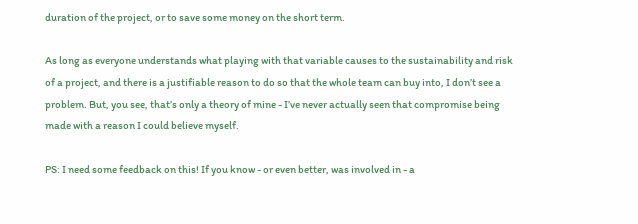duration of the project, or to save some money on the short term.

As long as everyone understands what playing with that variable causes to the sustainability and risk of a project, and there is a justifiable reason to do so that the whole team can buy into, I don’t see a problem. But, you see, that’s only a theory of mine - I’ve never actually seen that compromise being made with a reason I could believe myself.

PS: I need some feedback on this! If you know - or even better, was involved in - a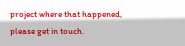project where that happened, please get in touch.